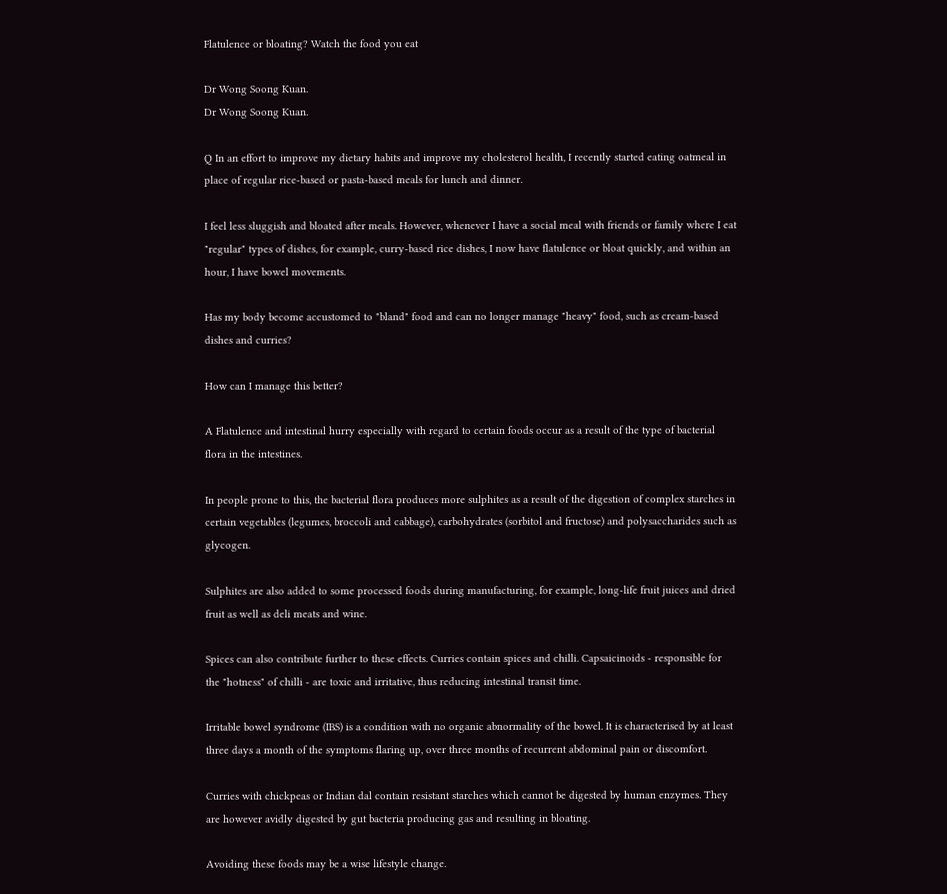Flatulence or bloating? Watch the food you eat

Dr Wong Soong Kuan.
Dr Wong Soong Kuan.

Q In an effort to improve my dietary habits and improve my cholesterol health, I recently started eating oatmeal in place of regular rice-based or pasta-based meals for lunch and dinner.

I feel less sluggish and bloated after meals. However, whenever I have a social meal with friends or family where I eat "regular" types of dishes, for example, curry-based rice dishes, I now have flatulence or bloat quickly, and within an hour, I have bowel movements.

Has my body become accustomed to "bland" food and can no longer manage "heavy" food, such as cream-based dishes and curries?

How can I manage this better?

A Flatulence and intestinal hurry especially with regard to certain foods occur as a result of the type of bacterial flora in the intestines.

In people prone to this, the bacterial flora produces more sulphites as a result of the digestion of complex starches in certain vegetables (legumes, broccoli and cabbage), carbohydrates (sorbitol and fructose) and polysaccharides such as glycogen.

Sulphites are also added to some processed foods during manufacturing, for example, long-life fruit juices and dried fruit as well as deli meats and wine.

Spices can also contribute further to these effects. Curries contain spices and chilli. Capsaicinoids - responsible for the "hotness" of chilli - are toxic and irritative, thus reducing intestinal transit time.

Irritable bowel syndrome (IBS) is a condition with no organic abnormality of the bowel. It is characterised by at least three days a month of the symptoms flaring up, over three months of recurrent abdominal pain or discomfort.

Curries with chickpeas or Indian dal contain resistant starches which cannot be digested by human enzymes. They are however avidly digested by gut bacteria producing gas and resulting in bloating.

Avoiding these foods may be a wise lifestyle change.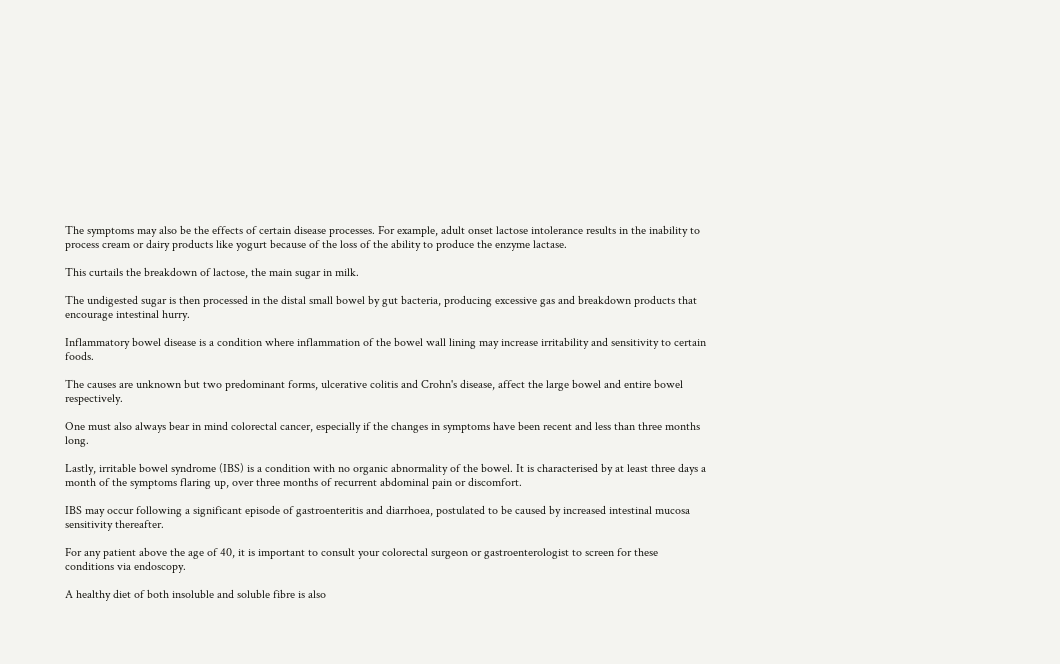The symptoms may also be the effects of certain disease processes. For example, adult onset lactose intolerance results in the inability to process cream or dairy products like yogurt because of the loss of the ability to produce the enzyme lactase.

This curtails the breakdown of lactose, the main sugar in milk.

The undigested sugar is then processed in the distal small bowel by gut bacteria, producing excessive gas and breakdown products that encourage intestinal hurry.

Inflammatory bowel disease is a condition where inflammation of the bowel wall lining may increase irritability and sensitivity to certain foods.

The causes are unknown but two predominant forms, ulcerative colitis and Crohn's disease, affect the large bowel and entire bowel respectively.

One must also always bear in mind colorectal cancer, especially if the changes in symptoms have been recent and less than three months long.

Lastly, irritable bowel syndrome (IBS) is a condition with no organic abnormality of the bowel. It is characterised by at least three days a month of the symptoms flaring up, over three months of recurrent abdominal pain or discomfort.

IBS may occur following a significant episode of gastroenteritis and diarrhoea, postulated to be caused by increased intestinal mucosa sensitivity thereafter.

For any patient above the age of 40, it is important to consult your colorectal surgeon or gastroenterologist to screen for these conditions via endoscopy.

A healthy diet of both insoluble and soluble fibre is also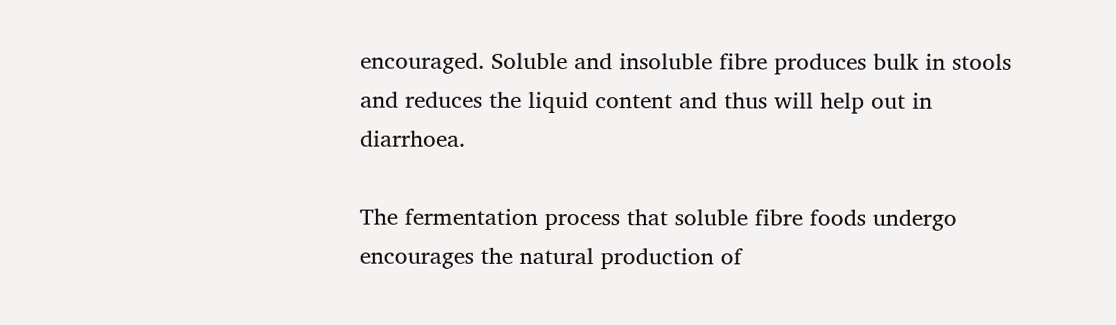encouraged. Soluble and insoluble fibre produces bulk in stools and reduces the liquid content and thus will help out in diarrhoea.

The fermentation process that soluble fibre foods undergo encourages the natural production of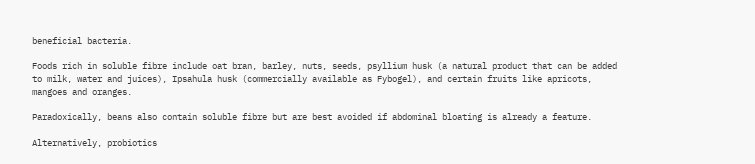beneficial bacteria.

Foods rich in soluble fibre include oat bran, barley, nuts, seeds, psyllium husk (a natural product that can be added to milk, water and juices), Ipsahula husk (commercially available as Fybogel), and certain fruits like apricots, mangoes and oranges.

Paradoxically, beans also contain soluble fibre but are best avoided if abdominal bloating is already a feature.

Alternatively, probiotics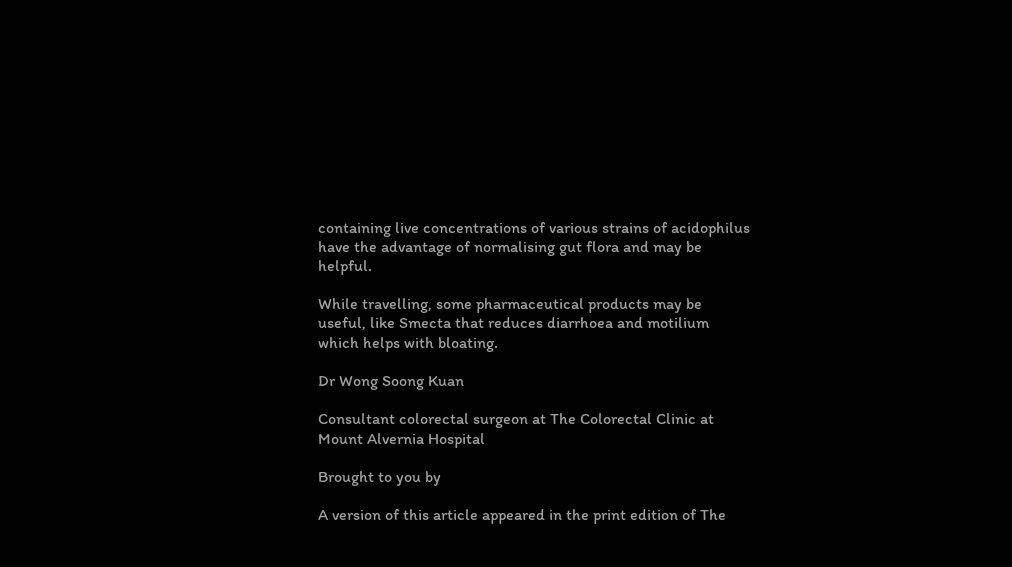containing live concentrations of various strains of acidophilus have the advantage of normalising gut flora and may be helpful.

While travelling, some pharmaceutical products may be useful, like Smecta that reduces diarrhoea and motilium which helps with bloating.

Dr Wong Soong Kuan

Consultant colorectal surgeon at The Colorectal Clinic at Mount Alvernia Hospital

Brought to you by

A version of this article appeared in the print edition of The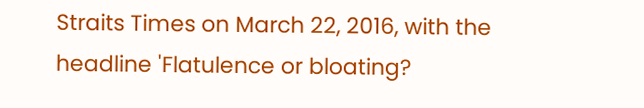Straits Times on March 22, 2016, with the headline 'Flatulence or bloating?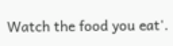Watch the food you eat'.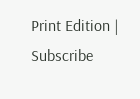Print Edition | Subscribe